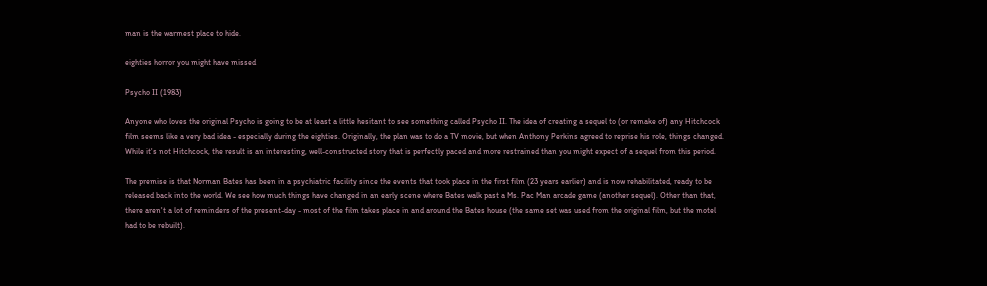man is the warmest place to hide.

eighties horror you might have missed

Psycho II (1983)

Anyone who loves the original Psycho is going to be at least a little hesitant to see something called Psycho II. The idea of creating a sequel to (or remake of) any Hitchcock film seems like a very bad idea - especially during the eighties. Originally, the plan was to do a TV movie, but when Anthony Perkins agreed to reprise his role, things changed. While it's not Hitchcock, the result is an interesting, well-constructed story that is perfectly paced and more restrained than you might expect of a sequel from this period.

The premise is that Norman Bates has been in a psychiatric facility since the events that took place in the first film (23 years earlier) and is now rehabilitated, ready to be released back into the world. We see how much things have changed in an early scene where Bates walk past a Ms. Pac Man arcade game (another sequel). Other than that, there aren't a lot of reminders of the present-day - most of the film takes place in and around the Bates house (the same set was used from the original film, but the motel had to be rebuilt).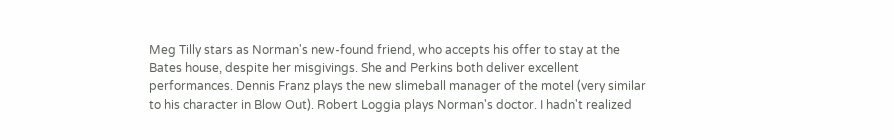Meg Tilly stars as Norman's new-found friend, who accepts his offer to stay at the Bates house, despite her misgivings. She and Perkins both deliver excellent performances. Dennis Franz plays the new slimeball manager of the motel (very similar to his character in Blow Out). Robert Loggia plays Norman's doctor. I hadn't realized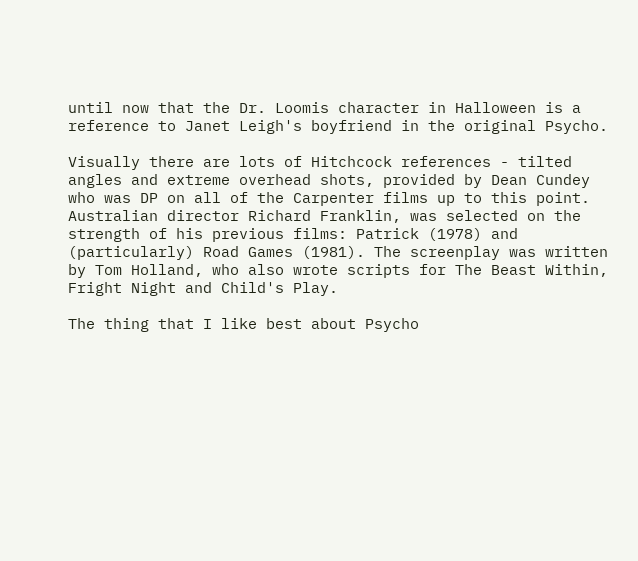until now that the Dr. Loomis character in Halloween is a reference to Janet Leigh's boyfriend in the original Psycho.

Visually there are lots of Hitchcock references - tilted angles and extreme overhead shots, provided by Dean Cundey who was DP on all of the Carpenter films up to this point. Australian director Richard Franklin, was selected on the strength of his previous films: Patrick (1978) and (particularly) Road Games (1981). The screenplay was written by Tom Holland, who also wrote scripts for The Beast Within, Fright Night and Child's Play.

The thing that I like best about Psycho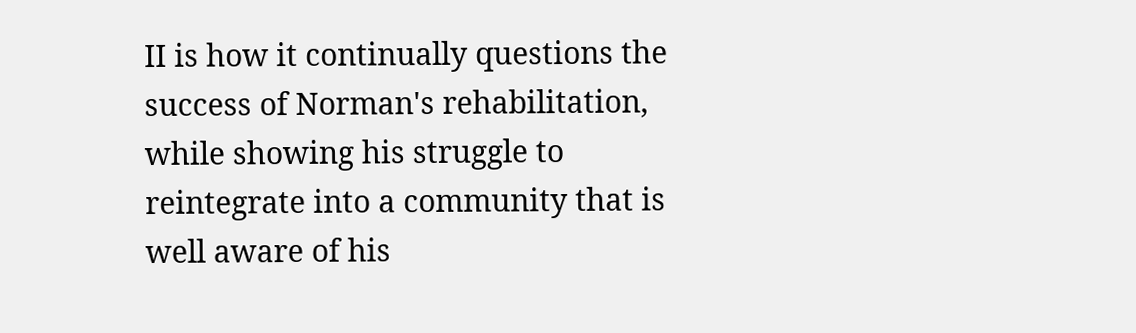II is how it continually questions the success of Norman's rehabilitation, while showing his struggle to reintegrate into a community that is well aware of his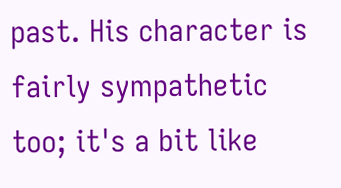past. His character is fairly sympathetic too; it's a bit like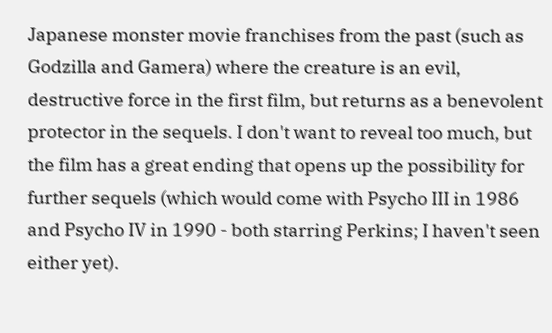Japanese monster movie franchises from the past (such as Godzilla and Gamera) where the creature is an evil, destructive force in the first film, but returns as a benevolent protector in the sequels. I don't want to reveal too much, but the film has a great ending that opens up the possibility for further sequels (which would come with Psycho III in 1986 and Psycho IV in 1990 - both starring Perkins; I haven't seen either yet).